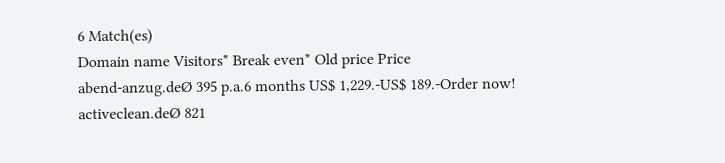6 Match(es)
Domain name Visitors* Break even* Old price Price
abend-anzug.deØ 395 p.a.6 months US$ 1,229.-US$ 189.-Order now!
activeclean.deØ 821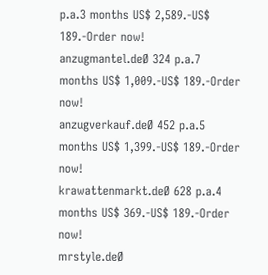p.a.3 months US$ 2,589.-US$ 189.-Order now!
anzugmantel.deØ 324 p.a.7 months US$ 1,009.-US$ 189.-Order now!
anzugverkauf.deØ 452 p.a.5 months US$ 1,399.-US$ 189.-Order now!
krawattenmarkt.deØ 628 p.a.4 months US$ 369.-US$ 189.-Order now!
mrstyle.deØ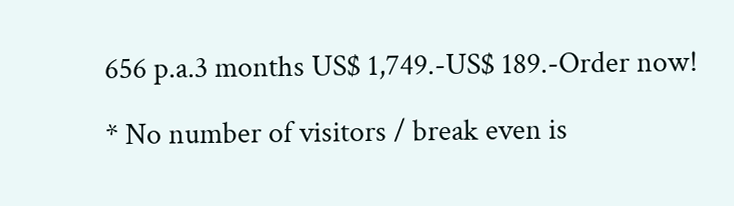656 p.a.3 months US$ 1,749.-US$ 189.-Order now!

* No number of visitors / break even is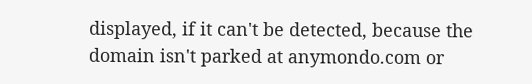displayed, if it can't be detected, because the domain isn't parked at anymondo.com or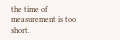the time of measurement is too short.